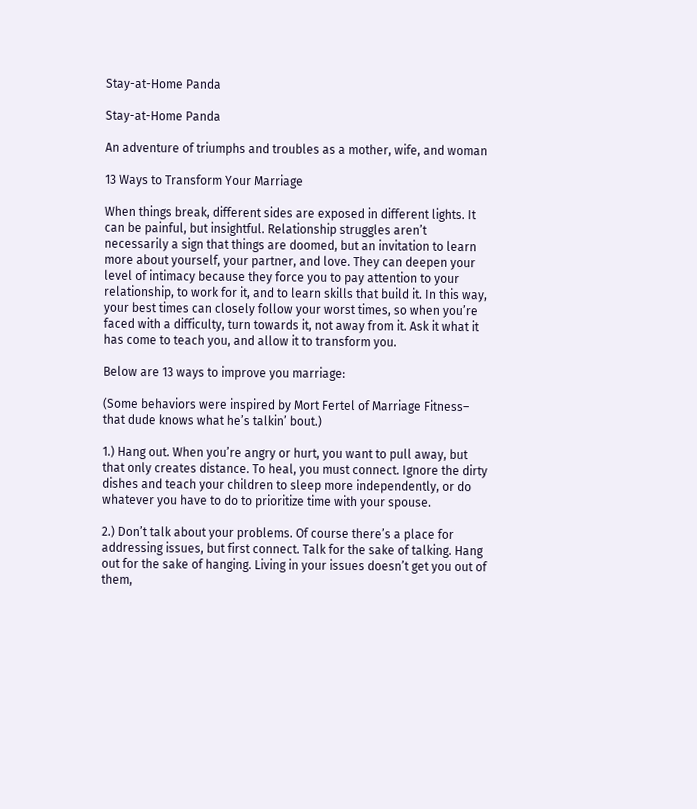Stay-at-Home Panda

Stay-at-Home Panda

An adventure of triumphs and troubles as a mother, wife, and woman

13 Ways to Transform Your Marriage

When things break, different sides are exposed in different lights. It can be painful, but insightful. Relationship struggles aren’t necessarily a sign that things are doomed, but an invitation to learn more about yourself, your partner, and love. They can deepen your level of intimacy because they force you to pay attention to your relationship, to work for it, and to learn skills that build it. In this way, your best times can closely follow your worst times, so when you’re faced with a difficulty, turn towards it, not away from it. Ask it what it has come to teach you, and allow it to transform you.

Below are 13 ways to improve you marriage:

(Some behaviors were inspired by Mort Fertel of Marriage Fitness– that dude knows what he’s talkin’ bout.)

1.) Hang out. When you’re angry or hurt, you want to pull away, but that only creates distance. To heal, you must connect. Ignore the dirty dishes and teach your children to sleep more independently, or do whatever you have to do to prioritize time with your spouse.

2.) Don’t talk about your problems. Of course there’s a place for addressing issues, but first connect. Talk for the sake of talking. Hang out for the sake of hanging. Living in your issues doesn’t get you out of them,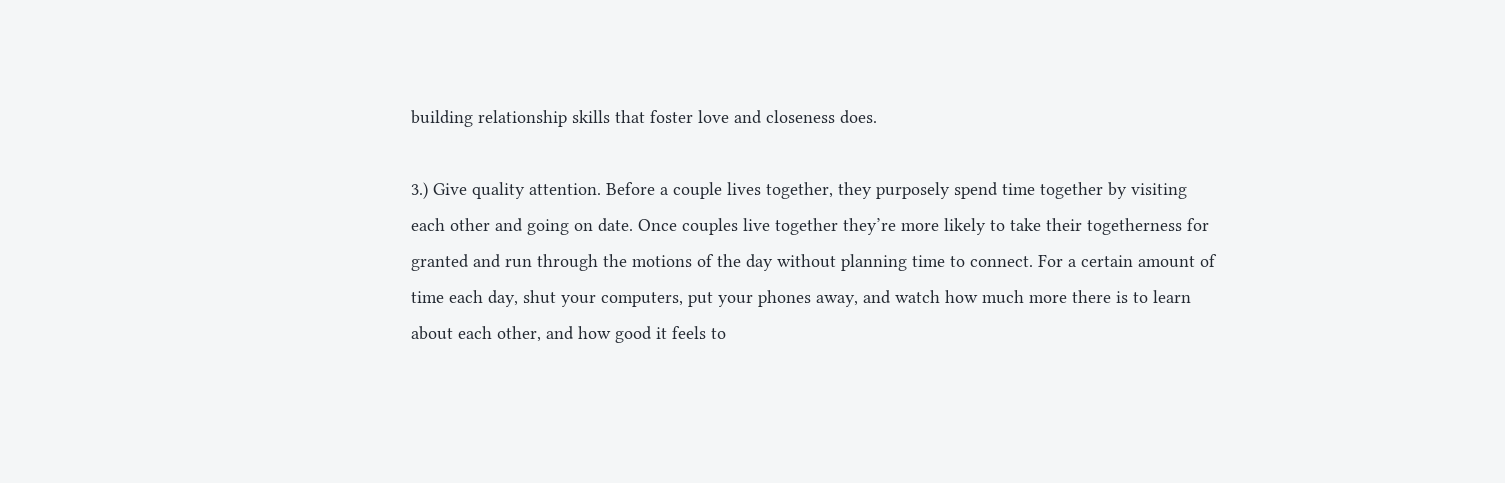building relationship skills that foster love and closeness does.

3.) Give quality attention. Before a couple lives together, they purposely spend time together by visiting each other and going on date. Once couples live together they’re more likely to take their togetherness for granted and run through the motions of the day without planning time to connect. For a certain amount of time each day, shut your computers, put your phones away, and watch how much more there is to learn about each other, and how good it feels to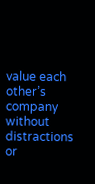value each other’s company without distractions or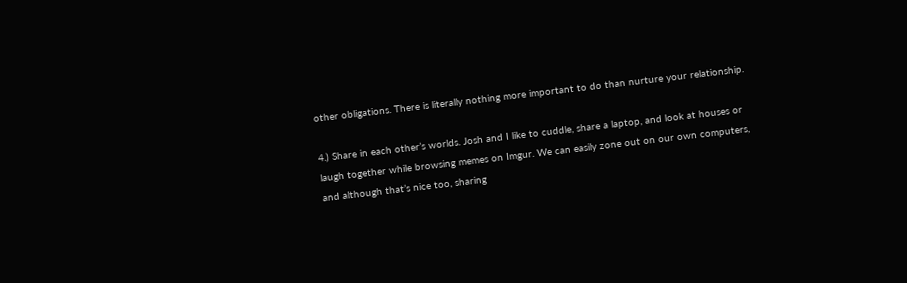other obligations. There is literally nothing more important to do than nurture your relationship.

4.) Share in each other’s worlds. Josh and I like to cuddle, share a laptop, and look at houses or laugh together while browsing memes on Imgur. We can easily zone out on our own computers, and although that’s nice too, sharing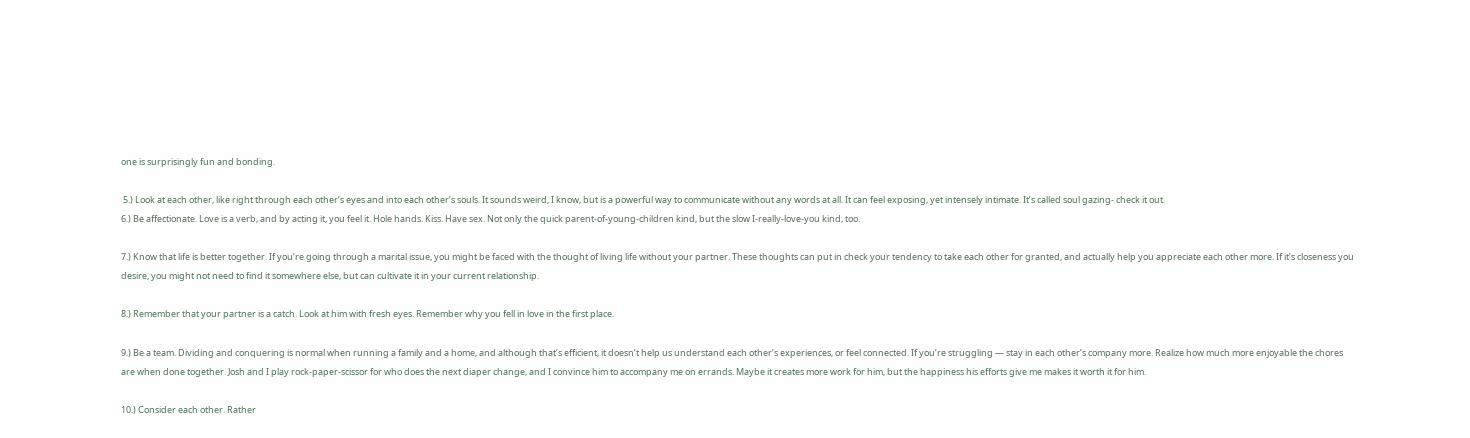one is surprisingly fun and bonding.

 5.) Look at each other, like right through each other’s eyes and into each other’s souls. It sounds weird, I know, but is a powerful way to communicate without any words at all. It can feel exposing, yet intensely intimate. It’s called soul gazing- check it out.
6.) Be affectionate. Love is a verb, and by acting it, you feel it. Hole hands. Kiss. Have sex. Not only the quick parent-of-young-children kind, but the slow I-really-love-you kind, too.

7.) Know that life is better together. If you’re going through a marital issue, you might be faced with the thought of living life without your partner. These thoughts can put in check your tendency to take each other for granted, and actually help you appreciate each other more. If it’s closeness you desire, you might not need to find it somewhere else, but can cultivate it in your current relationship.

8.) Remember that your partner is a catch. Look at him with fresh eyes. Remember why you fell in love in the first place.

9.) Be a team. Dividing and conquering is normal when running a family and a home, and although that’s efficient, it doesn’t help us understand each other’s experiences, or feel connected. If you’re struggling — stay in each other’s company more. Realize how much more enjoyable the chores are when done together. Josh and I play rock-paper-scissor for who does the next diaper change, and I convince him to accompany me on errands. Maybe it creates more work for him, but the happiness his efforts give me makes it worth it for him.

10.) Consider each other. Rather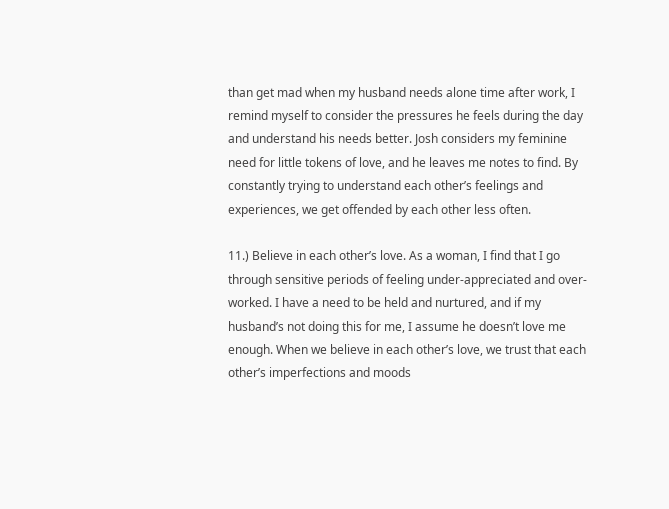than get mad when my husband needs alone time after work, I remind myself to consider the pressures he feels during the day and understand his needs better. Josh considers my feminine need for little tokens of love, and he leaves me notes to find. By constantly trying to understand each other’s feelings and experiences, we get offended by each other less often.

11.) Believe in each other’s love. As a woman, I find that I go through sensitive periods of feeling under-appreciated and over-worked. I have a need to be held and nurtured, and if my husband’s not doing this for me, I assume he doesn’t love me enough. When we believe in each other’s love, we trust that each other’s imperfections and moods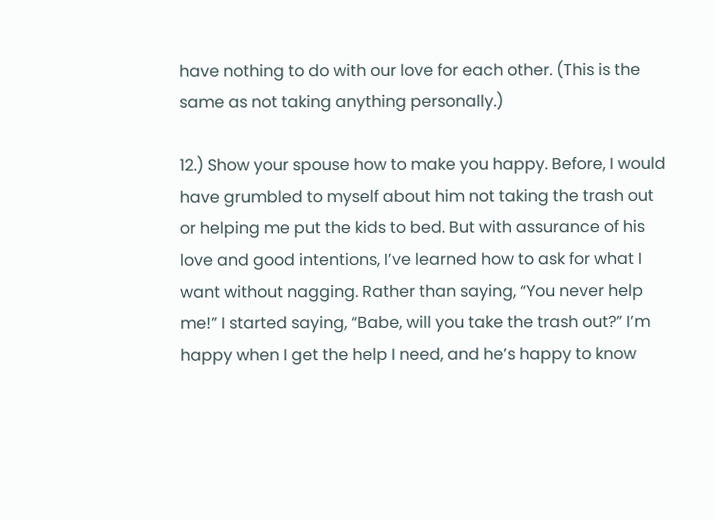have nothing to do with our love for each other. (This is the same as not taking anything personally.)

12.) Show your spouse how to make you happy. Before, I would have grumbled to myself about him not taking the trash out or helping me put the kids to bed. But with assurance of his love and good intentions, I’ve learned how to ask for what I want without nagging. Rather than saying, “You never help me!” I started saying, “Babe, will you take the trash out?” I’m happy when I get the help I need, and he’s happy to know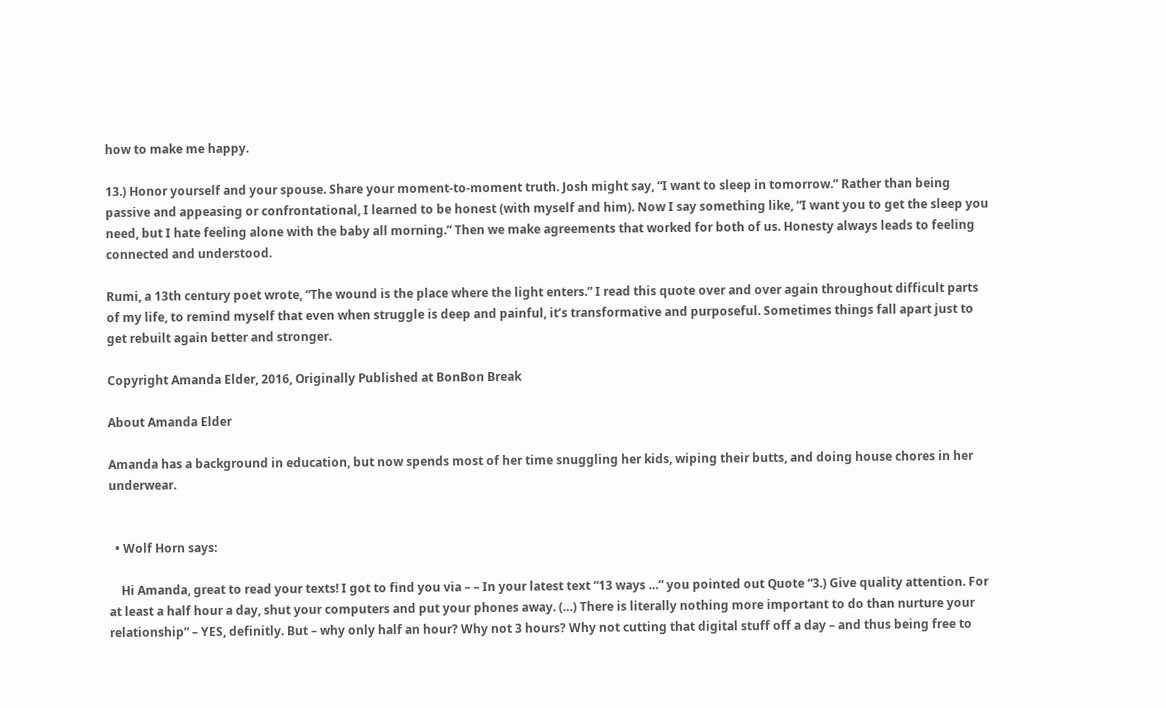how to make me happy.

13.) Honor yourself and your spouse. Share your moment-to-moment truth. Josh might say, “I want to sleep in tomorrow.” Rather than being passive and appeasing or confrontational, I learned to be honest (with myself and him). Now I say something like, “I want you to get the sleep you need, but I hate feeling alone with the baby all morning.” Then we make agreements that worked for both of us. Honesty always leads to feeling connected and understood.

Rumi, a 13th century poet wrote, “The wound is the place where the light enters.” I read this quote over and over again throughout difficult parts of my life, to remind myself that even when struggle is deep and painful, it’s transformative and purposeful. Sometimes things fall apart just to get rebuilt again better and stronger.

Copyright Amanda Elder, 2016, Originally Published at BonBon Break

About Amanda Elder

Amanda has a background in education, but now spends most of her time snuggling her kids, wiping their butts, and doing house chores in her underwear.


  • Wolf Horn says:

    Hi Amanda, great to read your texts! I got to find you via – – In your latest text “13 ways …” you pointed out Quote “3.) Give quality attention. For at least a half hour a day, shut your computers and put your phones away. (…) There is literally nothing more important to do than nurture your relationship” – YES, definitly. But – why only half an hour? Why not 3 hours? Why not cutting that digital stuff off a day – and thus being free to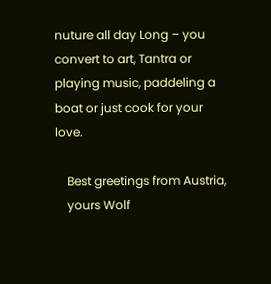nuture all day Long – you convert to art, Tantra or playing music, paddeling a boat or just cook for your love.

    Best greetings from Austria,
    yours Wolf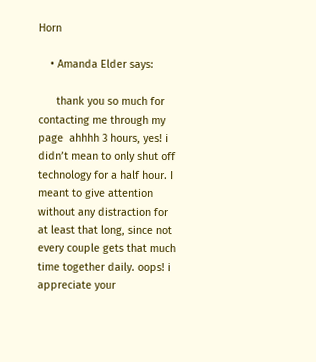Horn

    • Amanda Elder says:

      thank you so much for contacting me through my page  ahhhh 3 hours, yes! i didn’t mean to only shut off technology for a half hour. I meant to give attention without any distraction for at least that long, since not every couple gets that much time together daily. oops! i appreciate your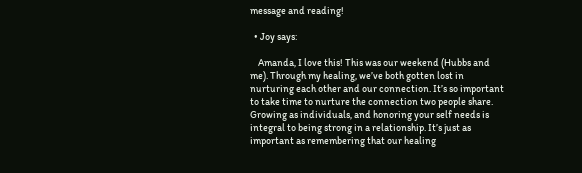message and reading!

  • Joy says:

    Amanda, I love this! This was our weekend (Hubbs and me). Through my healing, we’ve both gotten lost in nurturing each other and our connection. It’s so important to take time to nurture the connection two people share. Growing as individuals, and honoring your self needs is integral to being strong in a relationship. It’s just as important as remembering that our healing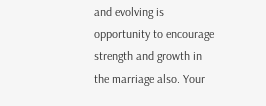and evolving is opportunity to encourage strength and growth in the marriage also. Your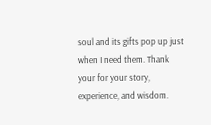soul and its gifts pop up just when I need them. Thank your for your story, experience, and wisdom.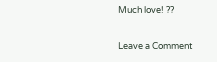Much love! ??

Leave a Comment